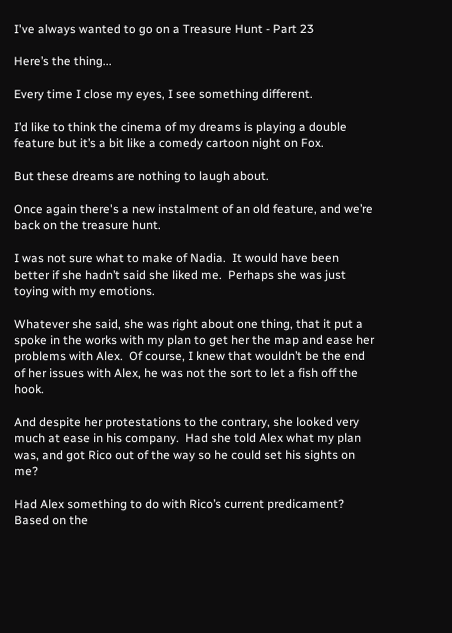I've always wanted to go on a Treasure Hunt - Part 23

Here’s the thing...

Every time I close my eyes, I see something different.

I’d like to think the cinema of my dreams is playing a double feature but it’s a bit like a comedy cartoon night on Fox.

But these dreams are nothing to laugh about.

Once again there's a new instalment of an old feature, and we’re back on the treasure hunt.

I was not sure what to make of Nadia.  It would have been better if she hadn’t said she liked me.  Perhaps she was just toying with my emotions.

Whatever she said, she was right about one thing, that it put a spoke in the works with my plan to get her the map and ease her problems with Alex.  Of course, I knew that wouldn’t be the end of her issues with Alex, he was not the sort to let a fish off the hook.

And despite her protestations to the contrary, she looked very much at ease in his company.  Had she told Alex what my plan was, and got Rico out of the way so he could set his sights on me?

Had Alex something to do with Rico’s current predicament?  Based on the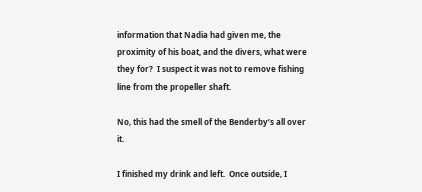information that Nadia had given me, the proximity of his boat, and the divers, what were they for?  I suspect it was not to remove fishing line from the propeller shaft.

No, this had the smell of the Benderby’s all over it.

I finished my drink and left.  Once outside, I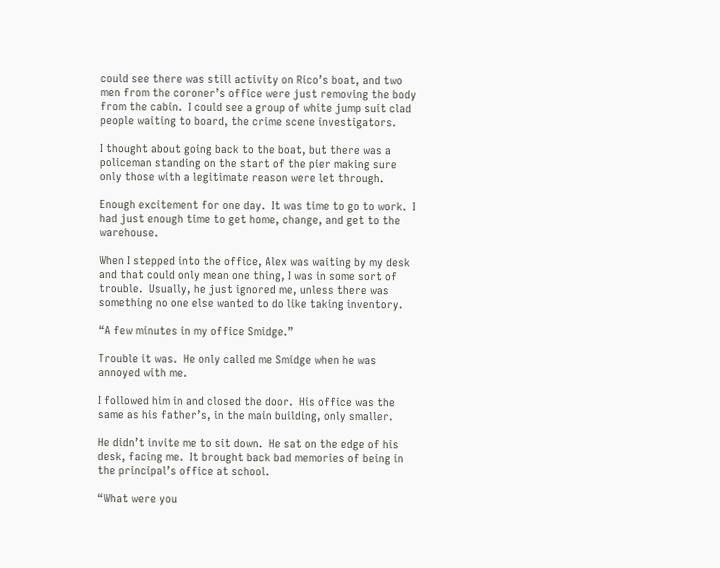could see there was still activity on Rico’s boat, and two men from the coroner’s office were just removing the body from the cabin.  I could see a group of white jump suit clad people waiting to board, the crime scene investigators.

I thought about going back to the boat, but there was a policeman standing on the start of the pier making sure only those with a legitimate reason were let through.

Enough excitement for one day.  It was time to go to work.  I had just enough time to get home, change, and get to the warehouse.

When I stepped into the office, Alex was waiting by my desk and that could only mean one thing, I was in some sort of trouble.  Usually, he just ignored me, unless there was something no one else wanted to do like taking inventory.

“A few minutes in my office Smidge.”

Trouble it was.  He only called me Smidge when he was annoyed with me.

I followed him in and closed the door.  His office was the same as his father’s, in the main building, only smaller.

He didn’t invite me to sit down.  He sat on the edge of his desk, facing me.  It brought back bad memories of being in the principal’s office at school.

“What were you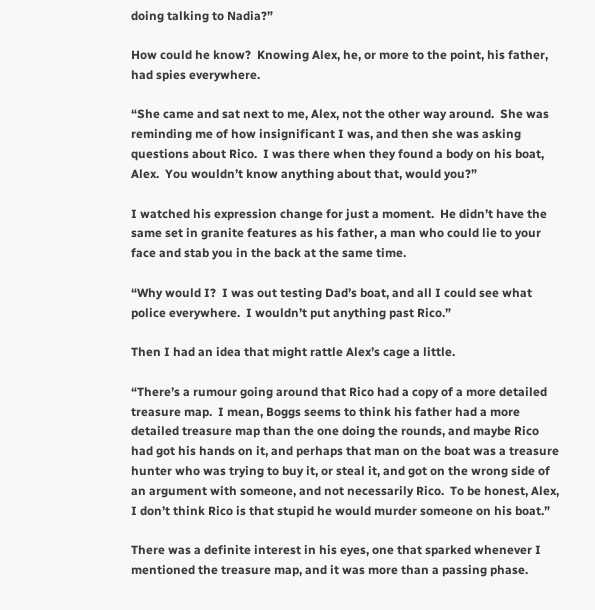doing talking to Nadia?”

How could he know?  Knowing Alex, he, or more to the point, his father, had spies everywhere.

“She came and sat next to me, Alex, not the other way around.  She was reminding me of how insignificant I was, and then she was asking questions about Rico.  I was there when they found a body on his boat, Alex.  You wouldn’t know anything about that, would you?”

I watched his expression change for just a moment.  He didn’t have the same set in granite features as his father, a man who could lie to your face and stab you in the back at the same time.

“Why would I?  I was out testing Dad’s boat, and all I could see what police everywhere.  I wouldn’t put anything past Rico.”

Then I had an idea that might rattle Alex’s cage a little.

“There’s a rumour going around that Rico had a copy of a more detailed treasure map.  I mean, Boggs seems to think his father had a more detailed treasure map than the one doing the rounds, and maybe Rico had got his hands on it, and perhaps that man on the boat was a treasure hunter who was trying to buy it, or steal it, and got on the wrong side of an argument with someone, and not necessarily Rico.  To be honest, Alex, I don’t think Rico is that stupid he would murder someone on his boat.”

There was a definite interest in his eyes, one that sparked whenever I mentioned the treasure map, and it was more than a passing phase.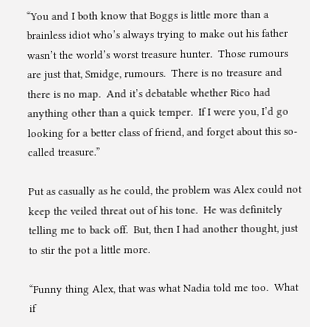“You and I both know that Boggs is little more than a brainless idiot who’s always trying to make out his father wasn’t the world’s worst treasure hunter.  Those rumours are just that, Smidge, rumours.  There is no treasure and there is no map.  And it’s debatable whether Rico had anything other than a quick temper.  If I were you, I’d go looking for a better class of friend, and forget about this so-called treasure.”

Put as casually as he could, the problem was Alex could not keep the veiled threat out of his tone.  He was definitely telling me to back off.  But, then I had another thought, just to stir the pot a little more.

“Funny thing Alex, that was what Nadia told me too.  What if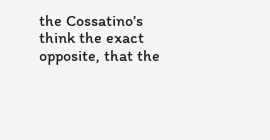the Cossatino’s think the exact opposite, that the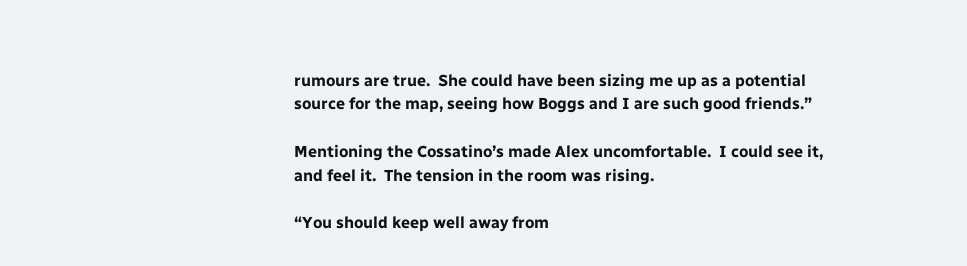rumours are true.  She could have been sizing me up as a potential source for the map, seeing how Boggs and I are such good friends.”

Mentioning the Cossatino’s made Alex uncomfortable.  I could see it, and feel it.  The tension in the room was rising.

“You should keep well away from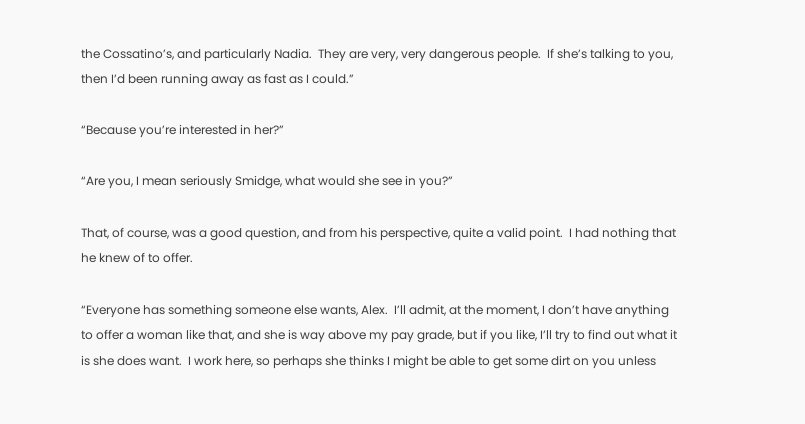the Cossatino’s, and particularly Nadia.  They are very, very dangerous people.  If she’s talking to you, then I’d been running away as fast as I could.”

“Because you’re interested in her?”

“Are you, I mean seriously Smidge, what would she see in you?”

That, of course, was a good question, and from his perspective, quite a valid point.  I had nothing that he knew of to offer.

“Everyone has something someone else wants, Alex.  I’ll admit, at the moment, I don’t have anything to offer a woman like that, and she is way above my pay grade, but if you like, I’ll try to find out what it is she does want.  I work here, so perhaps she thinks I might be able to get some dirt on you unless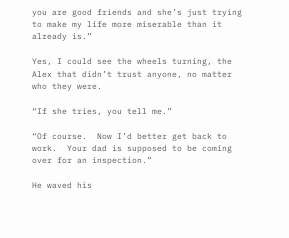you are good friends and she’s just trying to make my life more miserable than it already is.”

Yes, I could see the wheels turning, the Alex that didn’t trust anyone, no matter who they were.

“If she tries, you tell me.”

“Of course.  Now I’d better get back to work.  Your dad is supposed to be coming over for an inspection.”

He waved his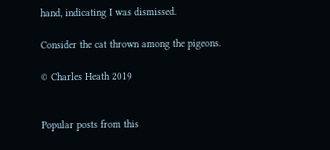hand, indicating I was dismissed.

Consider the cat thrown among the pigeons.

© Charles Heath 2019


Popular posts from this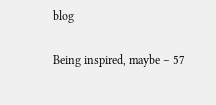blog

Being inspired, maybe – 57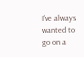I've always wanted to go on a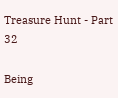Treasure Hunt - Part 32

Being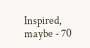Inspired, maybe - 70